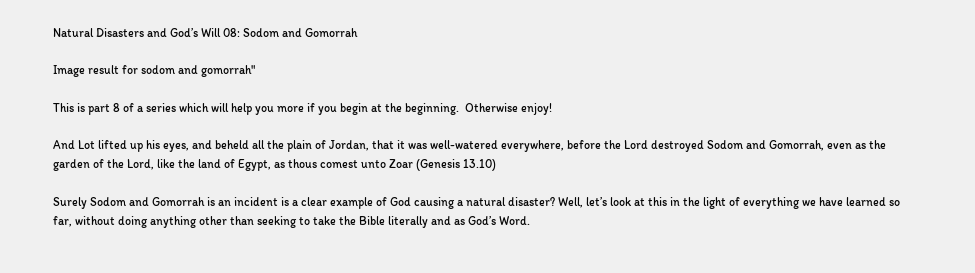Natural Disasters and God’s Will 08: Sodom and Gomorrah

Image result for sodom and gomorrah"

This is part 8 of a series which will help you more if you begin at the beginning.  Otherwise enjoy!

And Lot lifted up his eyes, and beheld all the plain of Jordan, that it was well-watered everywhere, before the Lord destroyed Sodom and Gomorrah, even as the garden of the Lord, like the land of Egypt, as thous comest unto Zoar (Genesis 13.10)

Surely Sodom and Gomorrah is an incident is a clear example of God causing a natural disaster? Well, let’s look at this in the light of everything we have learned so far, without doing anything other than seeking to take the Bible literally and as God’s Word.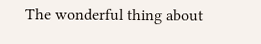The wonderful thing about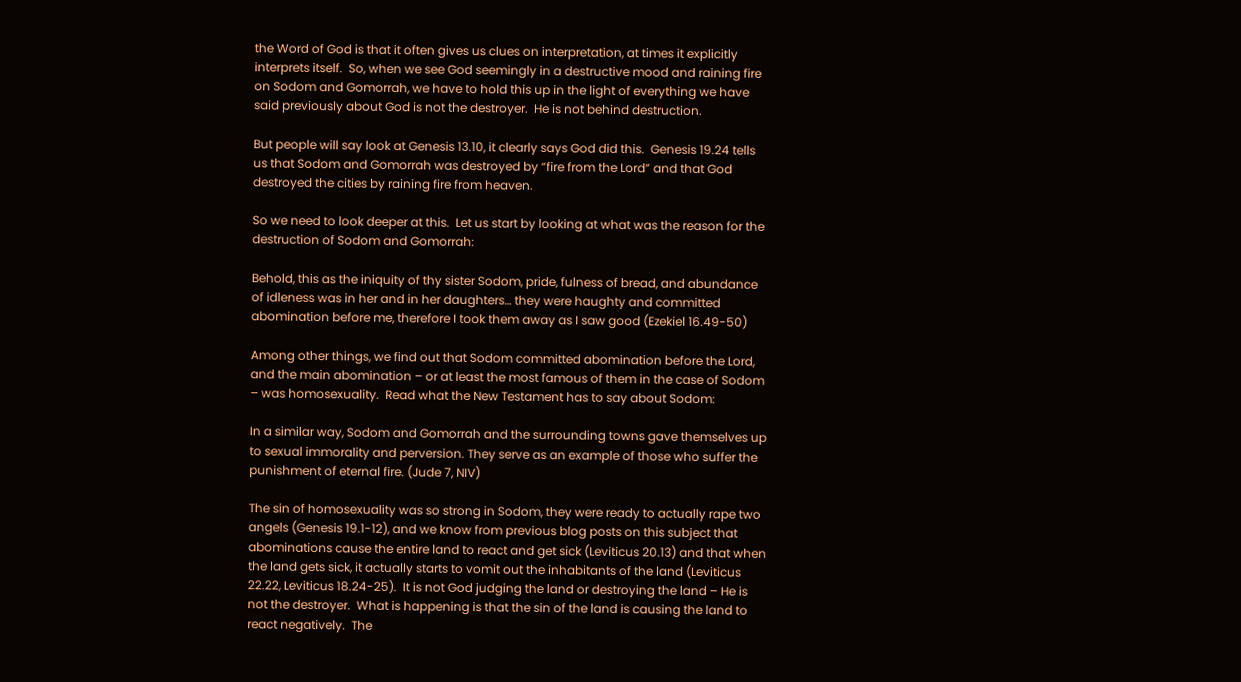the Word of God is that it often gives us clues on interpretation, at times it explicitly interprets itself.  So, when we see God seemingly in a destructive mood and raining fire on Sodom and Gomorrah, we have to hold this up in the light of everything we have said previously about God is not the destroyer.  He is not behind destruction.

But people will say look at Genesis 13.10, it clearly says God did this.  Genesis 19.24 tells us that Sodom and Gomorrah was destroyed by “fire from the Lord” and that God destroyed the cities by raining fire from heaven.

So we need to look deeper at this.  Let us start by looking at what was the reason for the destruction of Sodom and Gomorrah:

Behold, this as the iniquity of thy sister Sodom, pride, fulness of bread, and abundance of idleness was in her and in her daughters… they were haughty and committed abomination before me, therefore I took them away as I saw good (Ezekiel 16.49-50)

Among other things, we find out that Sodom committed abomination before the Lord, and the main abomination – or at least the most famous of them in the case of Sodom – was homosexuality.  Read what the New Testament has to say about Sodom:

In a similar way, Sodom and Gomorrah and the surrounding towns gave themselves up to sexual immorality and perversion. They serve as an example of those who suffer the punishment of eternal fire. (Jude 7, NIV)

The sin of homosexuality was so strong in Sodom, they were ready to actually rape two angels (Genesis 19.1-12), and we know from previous blog posts on this subject that abominations cause the entire land to react and get sick (Leviticus 20.13) and that when the land gets sick, it actually starts to vomit out the inhabitants of the land (Leviticus 22.22, Leviticus 18.24-25).  It is not God judging the land or destroying the land – He is not the destroyer.  What is happening is that the sin of the land is causing the land to react negatively.  The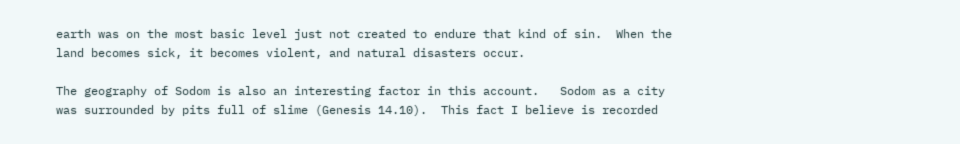earth was on the most basic level just not created to endure that kind of sin.  When the land becomes sick, it becomes violent, and natural disasters occur.

The geography of Sodom is also an interesting factor in this account.   Sodom as a city was surrounded by pits full of slime (Genesis 14.10).  This fact I believe is recorded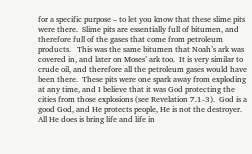for a specific purpose – to let you know that these slime pits were there.  Slime pits are essentially full of bitumen, and therefore full of the gases that come from petroleum products.   This was the same bitumen that Noah’s ark was covered in, and later on Moses’ ark too.  It is very similar to crude oil, and therefore all the petroleum gases would have been there.  These pits were one spark away from exploding at any time, and I believe that it was God protecting the cities from those explosions (see Revelation 7.1-3).  God is a good God, and He protects people, He is not the destroyer.  All He does is bring life and life in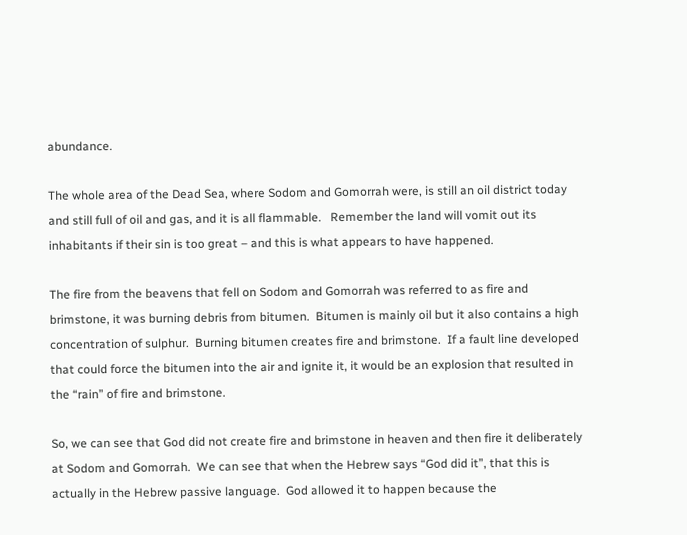abundance.

The whole area of the Dead Sea, where Sodom and Gomorrah were, is still an oil district today and still full of oil and gas, and it is all flammable.   Remember the land will vomit out its inhabitants if their sin is too great – and this is what appears to have happened.

The fire from the beavens that fell on Sodom and Gomorrah was referred to as fire and brimstone, it was burning debris from bitumen.  Bitumen is mainly oil but it also contains a high concentration of sulphur.  Burning bitumen creates fire and brimstone.  If a fault line developed that could force the bitumen into the air and ignite it, it would be an explosion that resulted in the “rain” of fire and brimstone.

So, we can see that God did not create fire and brimstone in heaven and then fire it deliberately at Sodom and Gomorrah.  We can see that when the Hebrew says “God did it”, that this is actually in the Hebrew passive language.  God allowed it to happen because the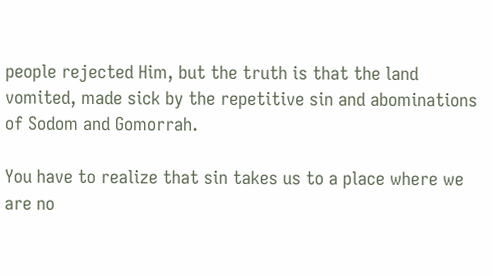people rejected Him, but the truth is that the land vomited, made sick by the repetitive sin and abominations of Sodom and Gomorrah.

You have to realize that sin takes us to a place where we are no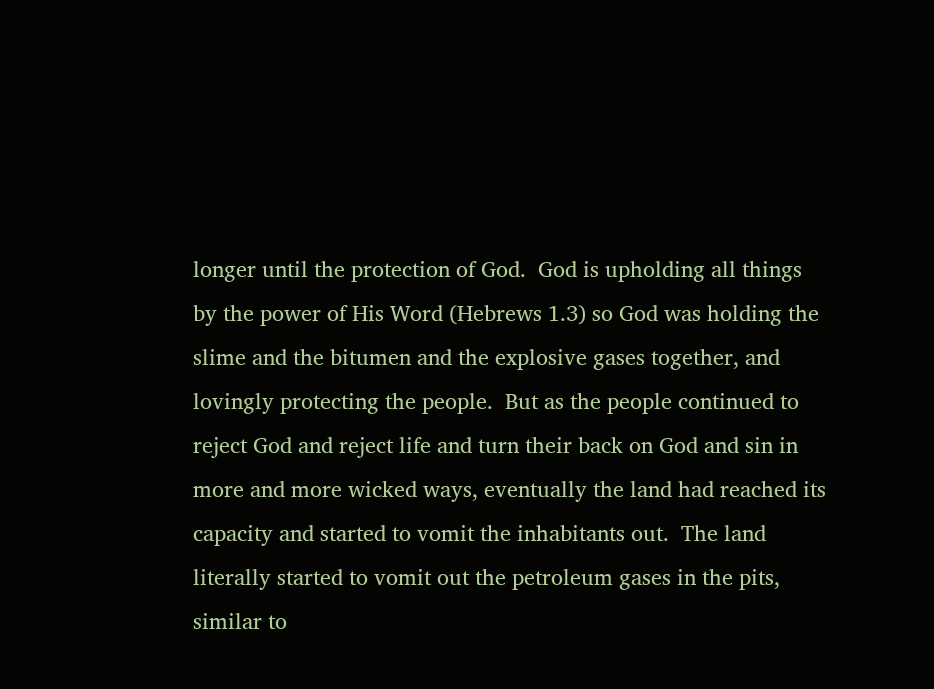longer until the protection of God.  God is upholding all things by the power of His Word (Hebrews 1.3) so God was holding the slime and the bitumen and the explosive gases together, and lovingly protecting the people.  But as the people continued to reject God and reject life and turn their back on God and sin in more and more wicked ways, eventually the land had reached its capacity and started to vomit the inhabitants out.  The land literally started to vomit out the petroleum gases in the pits, similar to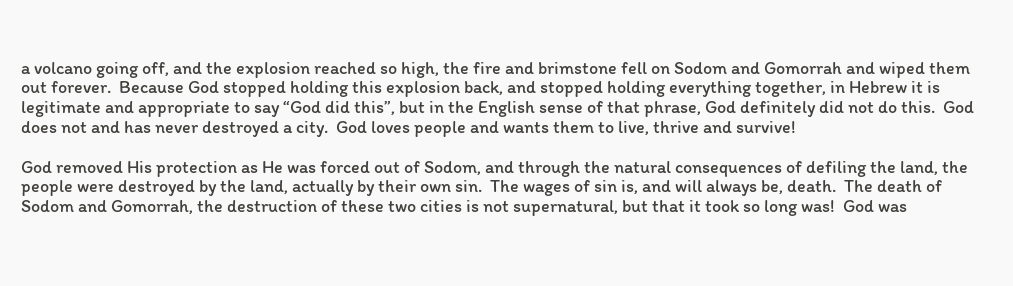a volcano going off, and the explosion reached so high, the fire and brimstone fell on Sodom and Gomorrah and wiped them out forever.  Because God stopped holding this explosion back, and stopped holding everything together, in Hebrew it is legitimate and appropriate to say “God did this”, but in the English sense of that phrase, God definitely did not do this.  God does not and has never destroyed a city.  God loves people and wants them to live, thrive and survive!

God removed His protection as He was forced out of Sodom, and through the natural consequences of defiling the land, the people were destroyed by the land, actually by their own sin.  The wages of sin is, and will always be, death.  The death of Sodom and Gomorrah, the destruction of these two cities is not supernatural, but that it took so long was!  God was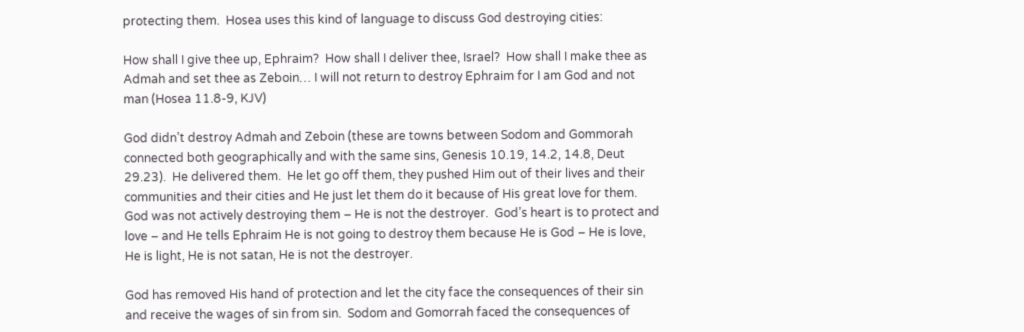protecting them.  Hosea uses this kind of language to discuss God destroying cities:

How shall I give thee up, Ephraim?  How shall I deliver thee, Israel?  How shall I make thee as Admah and set thee as Zeboin… I will not return to destroy Ephraim for I am God and not man (Hosea 11.8-9, KJV)

God didn’t destroy Admah and Zeboin (these are towns between Sodom and Gommorah connected both geographically and with the same sins, Genesis 10.19, 14.2, 14.8, Deut 29.23).  He delivered them.  He let go off them, they pushed Him out of their lives and their communities and their cities and He just let them do it because of His great love for them.  God was not actively destroying them – He is not the destroyer.  God’s heart is to protect and love – and He tells Ephraim He is not going to destroy them because He is God – He is love, He is light, He is not satan, He is not the destroyer.

God has removed His hand of protection and let the city face the consequences of their sin and receive the wages of sin from sin.  Sodom and Gomorrah faced the consequences of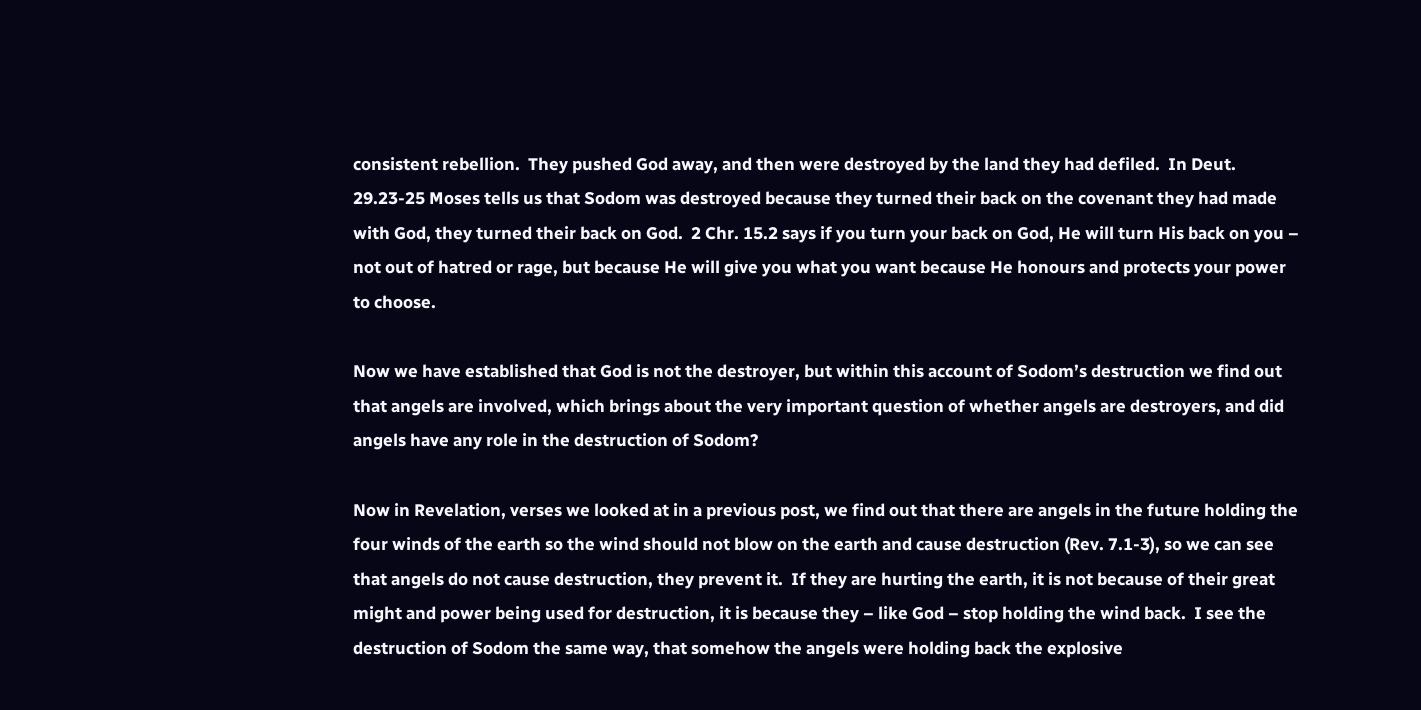consistent rebellion.  They pushed God away, and then were destroyed by the land they had defiled.  In Deut. 29.23-25 Moses tells us that Sodom was destroyed because they turned their back on the covenant they had made with God, they turned their back on God.  2 Chr. 15.2 says if you turn your back on God, He will turn His back on you – not out of hatred or rage, but because He will give you what you want because He honours and protects your power to choose.

Now we have established that God is not the destroyer, but within this account of Sodom’s destruction we find out that angels are involved, which brings about the very important question of whether angels are destroyers, and did angels have any role in the destruction of Sodom?

Now in Revelation, verses we looked at in a previous post, we find out that there are angels in the future holding the four winds of the earth so the wind should not blow on the earth and cause destruction (Rev. 7.1-3), so we can see that angels do not cause destruction, they prevent it.  If they are hurting the earth, it is not because of their great might and power being used for destruction, it is because they – like God – stop holding the wind back.  I see the destruction of Sodom the same way, that somehow the angels were holding back the explosive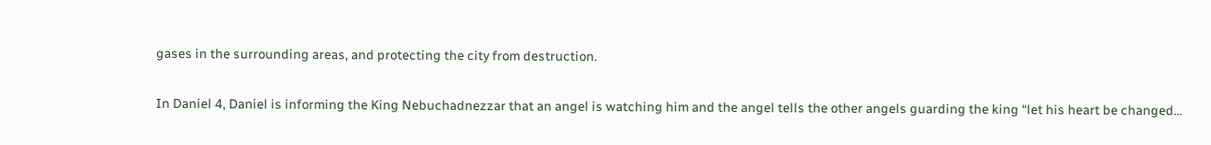gases in the surrounding areas, and protecting the city from destruction.

In Daniel 4, Daniel is informing the King Nebuchadnezzar that an angel is watching him and the angel tells the other angels guarding the king “let his heart be changed…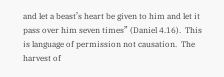and let a beast’s heart be given to him and let it pass over him seven times” (Daniel 4.16).  This is language of permission not causation.  The harvest of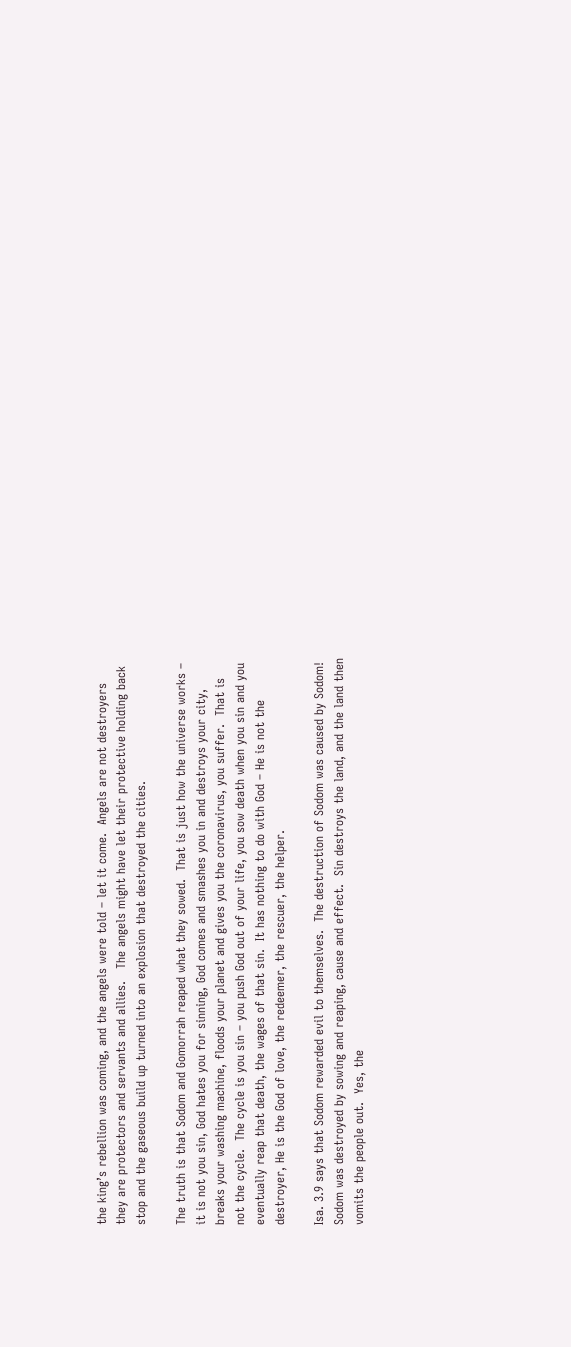the king’s rebellion was coming, and the angels were told – let it come.  Angels are not destroyers they are protectors and servants and allies.   The angels might have let their protective holding back stop and the gaseous build up turned into an explosion that destroyed the cities.

The truth is that Sodom and Gomorrah reaped what they sowed.  That is just how the universe works – it is not you sin, God hates you for sinning, God comes and smashes you in and destroys your city, breaks your washing machine, floods your planet and gives you the coronavirus, you suffer.  That is not the cycle.  The cycle is you sin – you push God out of your life, you sow death when you sin and you eventually reap that death, the wages of that sin.  It has nothing to do with God – He is not the destroyer, He is the God of love, the redeemer, the rescuer, the helper.

Isa. 3.9 says that Sodom rewarded evil to themselves.  The destruction of Sodom was caused by Sodom!  Sodom was destroyed by sowing and reaping, cause and effect.  Sin destroys the land, and the land then vomits the people out.  Yes, the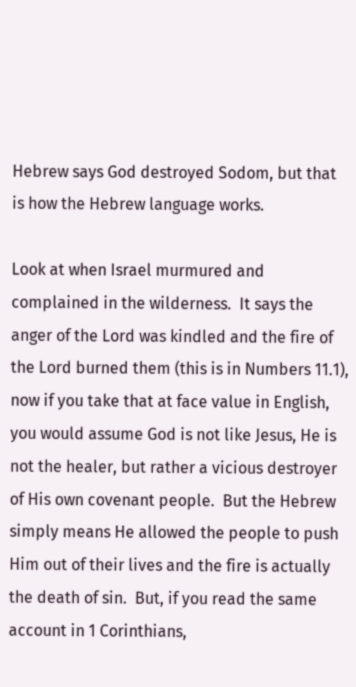Hebrew says God destroyed Sodom, but that is how the Hebrew language works.

Look at when Israel murmured and complained in the wilderness.  It says the anger of the Lord was kindled and the fire of the Lord burned them (this is in Numbers 11.1), now if you take that at face value in English, you would assume God is not like Jesus, He is not the healer, but rather a vicious destroyer of His own covenant people.  But the Hebrew simply means He allowed the people to push Him out of their lives and the fire is actually the death of sin.  But, if you read the same account in 1 Corinthians,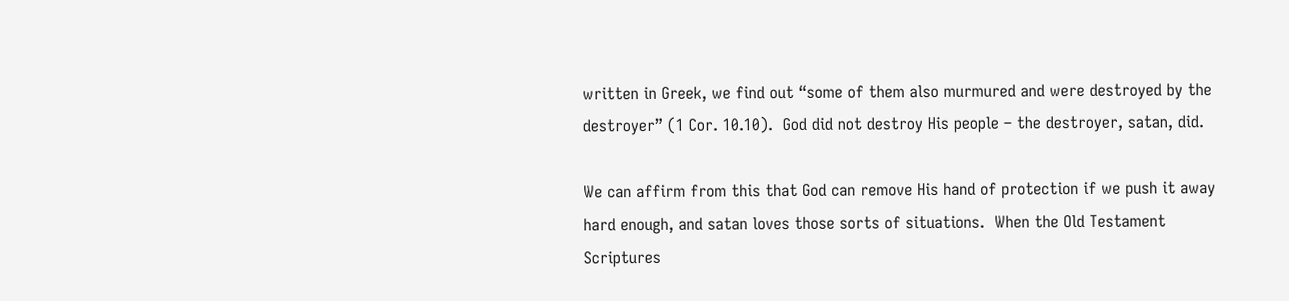written in Greek, we find out “some of them also murmured and were destroyed by the destroyer” (1 Cor. 10.10).  God did not destroy His people – the destroyer, satan, did.

We can affirm from this that God can remove His hand of protection if we push it away hard enough, and satan loves those sorts of situations.  When the Old Testament Scriptures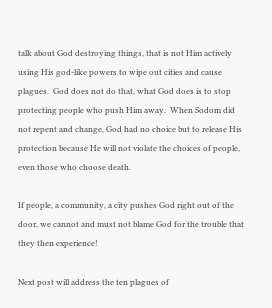talk about God destroying things, that is not Him actively using His god-like powers to wipe out cities and cause plagues.  God does not do that, what God does is to stop protecting people who push Him away.  When Sodom did not repent and change, God had no choice but to release His protection because He will not violate the choices of people, even those who choose death.

If people, a community, a city pushes God right out of the door, we cannot and must not blame God for the trouble that they then experience!

Next post will address the ten plagues of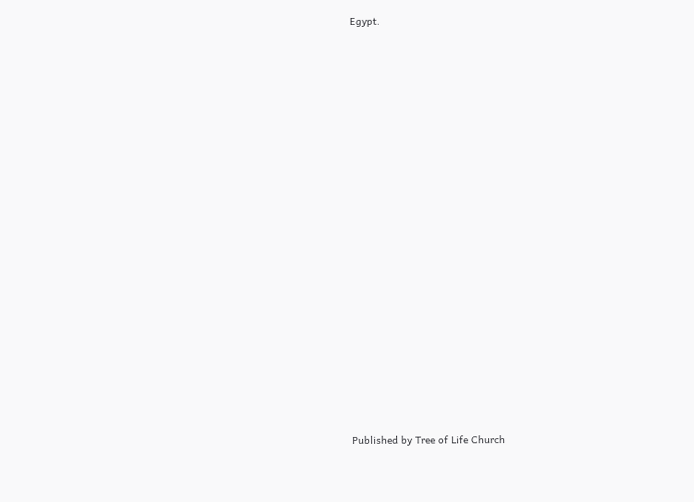Egypt.



















Published by Tree of Life Church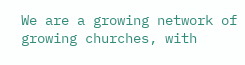We are a growing network of growing churches, with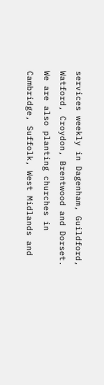services weekly in Dagenham, Guildford, Watford, Croydon, Brentwood and Dorset. We are also planting churches in Cambridge, Suffolk, West Midlands and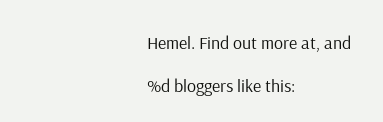Hemel. Find out more at, and

%d bloggers like this: